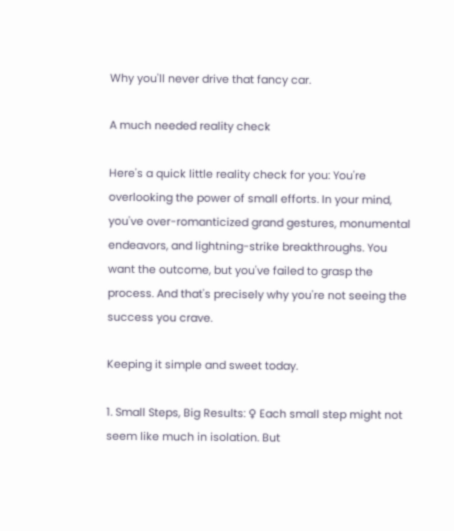Why you'll never drive that fancy car.

A much needed reality check

Here's a quick little reality check for you: You're overlooking the power of small efforts. In your mind, you've over-romanticized grand gestures, monumental endeavors, and lightning-strike breakthroughs. You want the outcome, but you've failed to grasp the process. And that's precisely why you're not seeing the success you crave.

Keeping it simple and sweet today.

1. Small Steps, Big Results: ♀ Each small step might not seem like much in isolation. But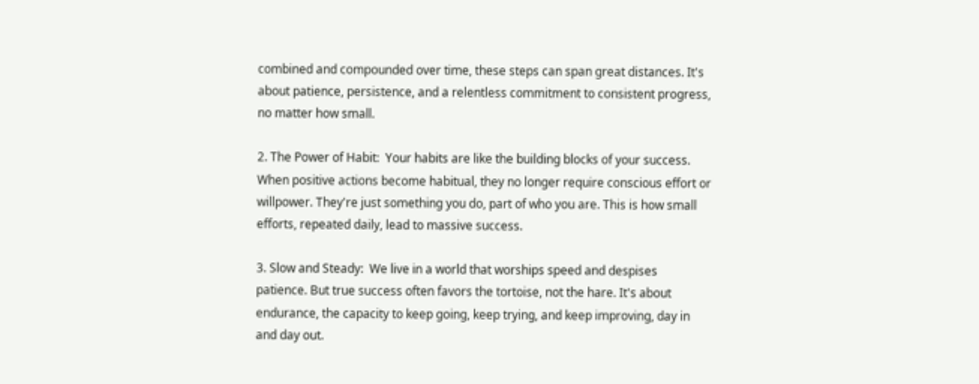combined and compounded over time, these steps can span great distances. It's about patience, persistence, and a relentless commitment to consistent progress, no matter how small.

2. The Power of Habit:  Your habits are like the building blocks of your success. When positive actions become habitual, they no longer require conscious effort or willpower. They're just something you do, part of who you are. This is how small efforts, repeated daily, lead to massive success.

3. Slow and Steady:  We live in a world that worships speed and despises patience. But true success often favors the tortoise, not the hare. It's about endurance, the capacity to keep going, keep trying, and keep improving, day in and day out.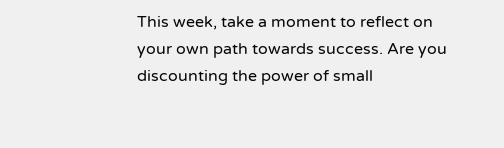This week, take a moment to reflect on your own path towards success. Are you discounting the power of small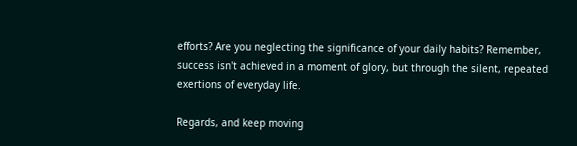efforts? Are you neglecting the significance of your daily habits? Remember, success isn't achieved in a moment of glory, but through the silent, repeated exertions of everyday life.

Regards, and keep moving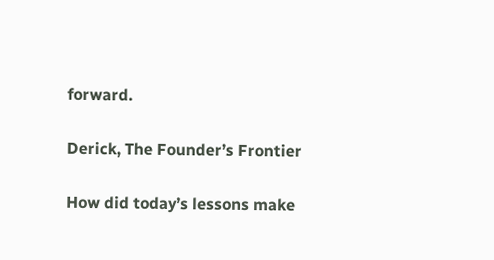forward.

Derick, The Founder’s Frontier

How did today’s lessons make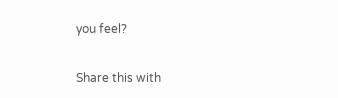you feel?

Share this with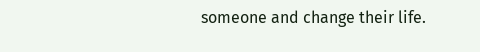someone and change their life.